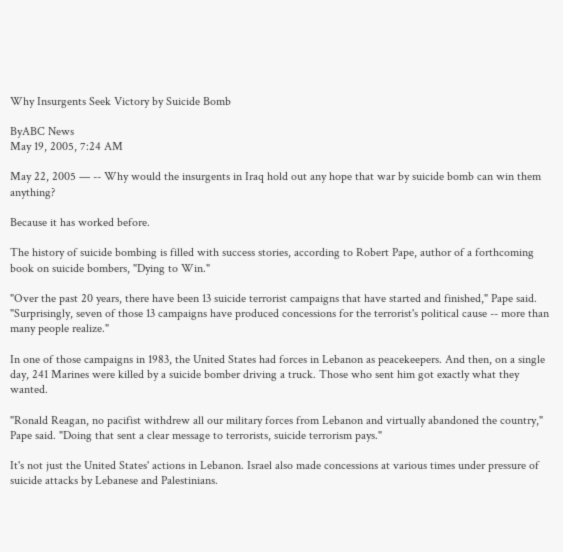Why Insurgents Seek Victory by Suicide Bomb

ByABC News
May 19, 2005, 7:24 AM

May 22, 2005 — -- Why would the insurgents in Iraq hold out any hope that war by suicide bomb can win them anything?

Because it has worked before.

The history of suicide bombing is filled with success stories, according to Robert Pape, author of a forthcoming book on suicide bombers, "Dying to Win."

"Over the past 20 years, there have been 13 suicide terrorist campaigns that have started and finished," Pape said. "Surprisingly, seven of those 13 campaigns have produced concessions for the terrorist's political cause -- more than many people realize."

In one of those campaigns in 1983, the United States had forces in Lebanon as peacekeepers. And then, on a single day, 241 Marines were killed by a suicide bomber driving a truck. Those who sent him got exactly what they wanted.

"Ronald Reagan, no pacifist withdrew all our military forces from Lebanon and virtually abandoned the country," Pape said. "Doing that sent a clear message to terrorists, suicide terrorism pays."

It's not just the United States' actions in Lebanon. Israel also made concessions at various times under pressure of suicide attacks by Lebanese and Palestinians.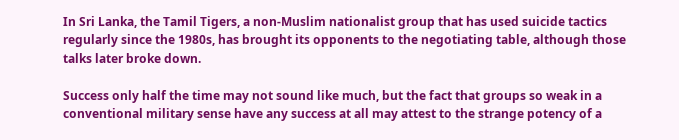In Sri Lanka, the Tamil Tigers, a non-Muslim nationalist group that has used suicide tactics regularly since the 1980s, has brought its opponents to the negotiating table, although those talks later broke down.

Success only half the time may not sound like much, but the fact that groups so weak in a conventional military sense have any success at all may attest to the strange potency of a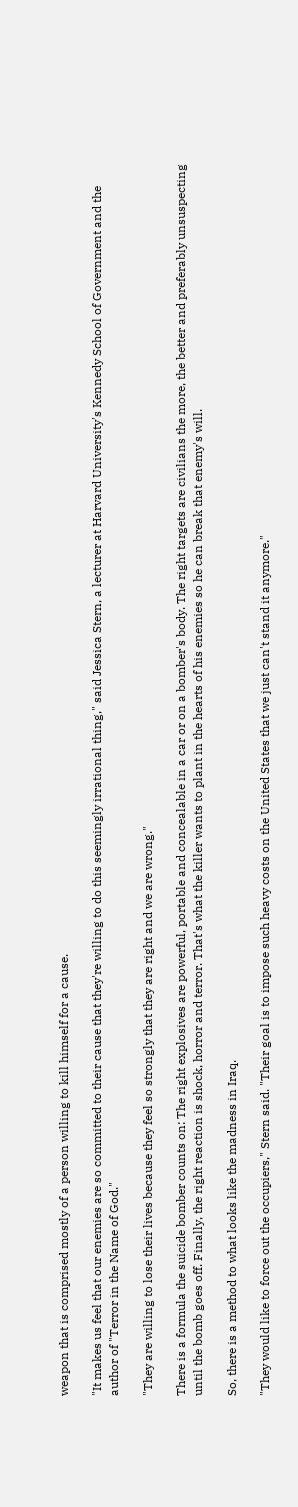weapon that is comprised mostly of a person willing to kill himself for a cause.

"It makes us feel that our enemies are so committed to their cause that they're willing to do this seemingly irrational thing," said Jessica Stern, a lecturer at Harvard University's Kennedy School of Government and the author of "Terror in the Name of God."

"They are willing to lose their lives because they feel so strongly that they are right and we are wrong."

There is a formula the suicide bomber counts on: The right explosives are powerful, portable and concealable in a car or on a bomber's body. The right targets are civilians the more, the better and preferably unsuspecting until the bomb goes off. Finally, the right reaction is shock, horror and terror. That's what the killer wants to plant in the hearts of his enemies so he can break that enemy's will.

So, there is a method to what looks like the madness in Iraq.

"They would like to force out the occupiers," Stern said. "Their goal is to impose such heavy costs on the United States that we just can't stand it anymore."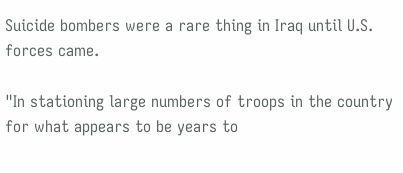Suicide bombers were a rare thing in Iraq until U.S. forces came.

"In stationing large numbers of troops in the country for what appears to be years to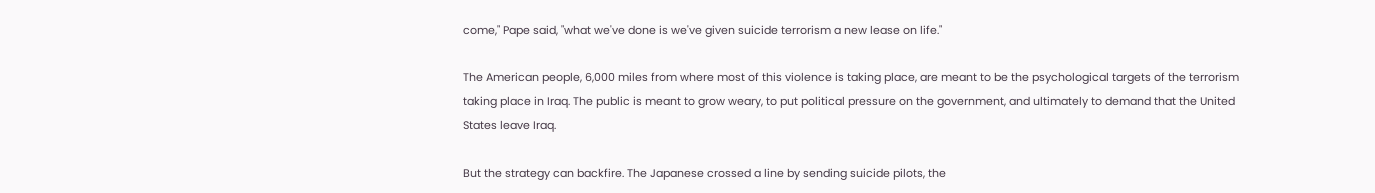come," Pape said, "what we've done is we've given suicide terrorism a new lease on life."

The American people, 6,000 miles from where most of this violence is taking place, are meant to be the psychological targets of the terrorism taking place in Iraq. The public is meant to grow weary, to put political pressure on the government, and ultimately to demand that the United States leave Iraq.

But the strategy can backfire. The Japanese crossed a line by sending suicide pilots, the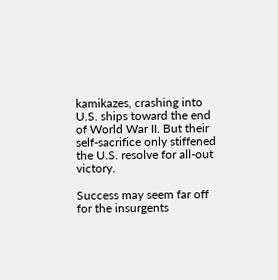kamikazes, crashing into U.S. ships toward the end of World War II. But their self-sacrifice only stiffened the U.S. resolve for all-out victory.

Success may seem far off for the insurgents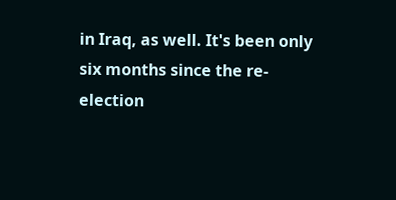in Iraq, as well. It's been only six months since the re-election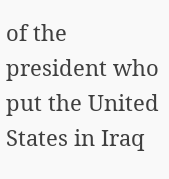of the president who put the United States in Iraq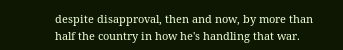despite disapproval, then and now, by more than half the country in how he's handling that war.